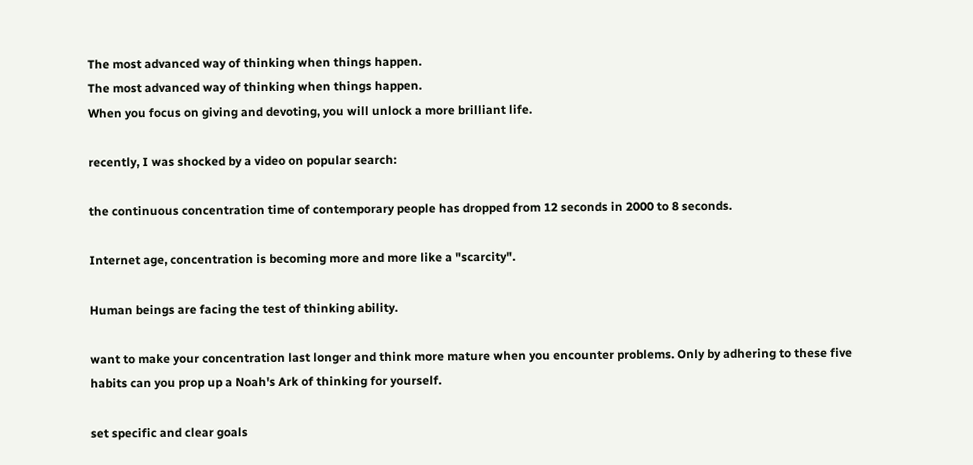The most advanced way of thinking when things happen.
The most advanced way of thinking when things happen.
When you focus on giving and devoting, you will unlock a more brilliant life.

recently, I was shocked by a video on popular search:

the continuous concentration time of contemporary people has dropped from 12 seconds in 2000 to 8 seconds.

Internet age, concentration is becoming more and more like a "scarcity".

Human beings are facing the test of thinking ability.

want to make your concentration last longer and think more mature when you encounter problems. Only by adhering to these five habits can you prop up a Noah's Ark of thinking for yourself.

set specific and clear goals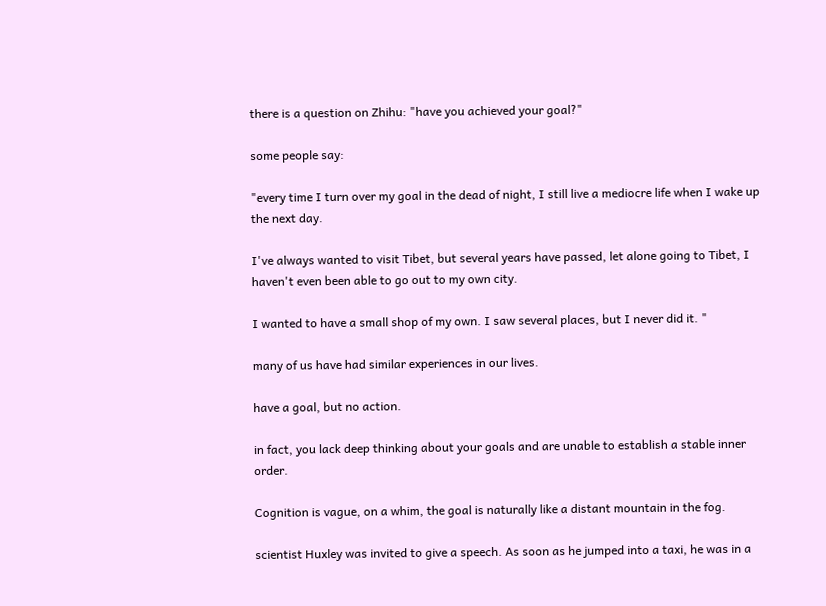there is a question on Zhihu: "have you achieved your goal?"

some people say:

"every time I turn over my goal in the dead of night, I still live a mediocre life when I wake up the next day.

I've always wanted to visit Tibet, but several years have passed, let alone going to Tibet, I haven't even been able to go out to my own city.

I wanted to have a small shop of my own. I saw several places, but I never did it. "

many of us have had similar experiences in our lives.

have a goal, but no action.

in fact, you lack deep thinking about your goals and are unable to establish a stable inner order.

Cognition is vague, on a whim, the goal is naturally like a distant mountain in the fog.

scientist Huxley was invited to give a speech. As soon as he jumped into a taxi, he was in a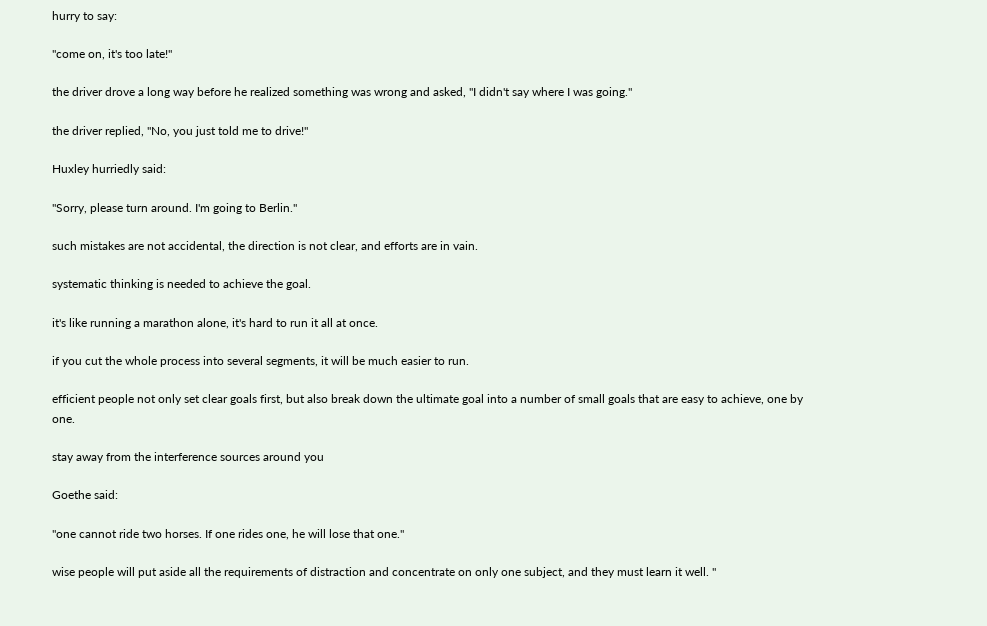hurry to say:

"come on, it's too late!"

the driver drove a long way before he realized something was wrong and asked, "I didn't say where I was going."

the driver replied, "No, you just told me to drive!"

Huxley hurriedly said:

"Sorry, please turn around. I'm going to Berlin."

such mistakes are not accidental, the direction is not clear, and efforts are in vain.

systematic thinking is needed to achieve the goal.

it's like running a marathon alone, it's hard to run it all at once.

if you cut the whole process into several segments, it will be much easier to run.

efficient people not only set clear goals first, but also break down the ultimate goal into a number of small goals that are easy to achieve, one by one.

stay away from the interference sources around you

Goethe said:

"one cannot ride two horses. If one rides one, he will lose that one."

wise people will put aside all the requirements of distraction and concentrate on only one subject, and they must learn it well. "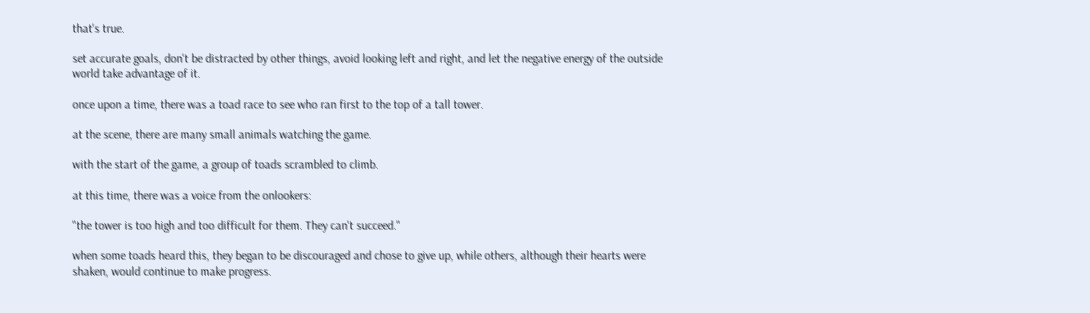that's true.

set accurate goals, don't be distracted by other things, avoid looking left and right, and let the negative energy of the outside world take advantage of it.

once upon a time, there was a toad race to see who ran first to the top of a tall tower.

at the scene, there are many small animals watching the game.

with the start of the game, a group of toads scrambled to climb.

at this time, there was a voice from the onlookers:

"the tower is too high and too difficult for them. They can't succeed."

when some toads heard this, they began to be discouraged and chose to give up, while others, although their hearts were shaken, would continue to make progress.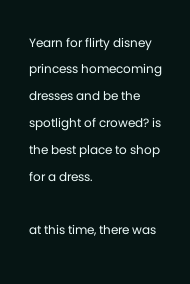Yearn for flirty disney princess homecoming dresses and be the spotlight of crowed? is the best place to shop for a dress.

at this time, there was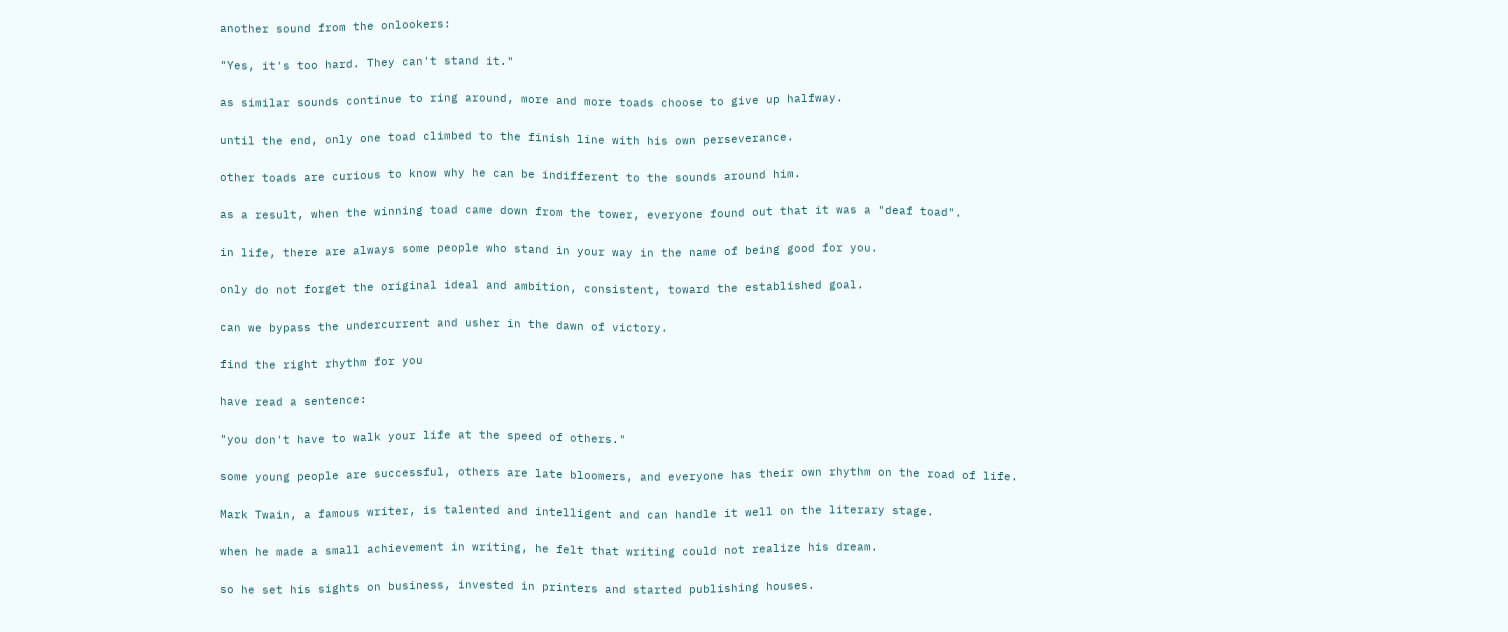another sound from the onlookers:

"Yes, it's too hard. They can't stand it."

as similar sounds continue to ring around, more and more toads choose to give up halfway.

until the end, only one toad climbed to the finish line with his own perseverance.

other toads are curious to know why he can be indifferent to the sounds around him.

as a result, when the winning toad came down from the tower, everyone found out that it was a "deaf toad".

in life, there are always some people who stand in your way in the name of being good for you.

only do not forget the original ideal and ambition, consistent, toward the established goal.

can we bypass the undercurrent and usher in the dawn of victory.

find the right rhythm for you

have read a sentence:

"you don't have to walk your life at the speed of others."

some young people are successful, others are late bloomers, and everyone has their own rhythm on the road of life.

Mark Twain, a famous writer, is talented and intelligent and can handle it well on the literary stage.

when he made a small achievement in writing, he felt that writing could not realize his dream.

so he set his sights on business, invested in printers and started publishing houses.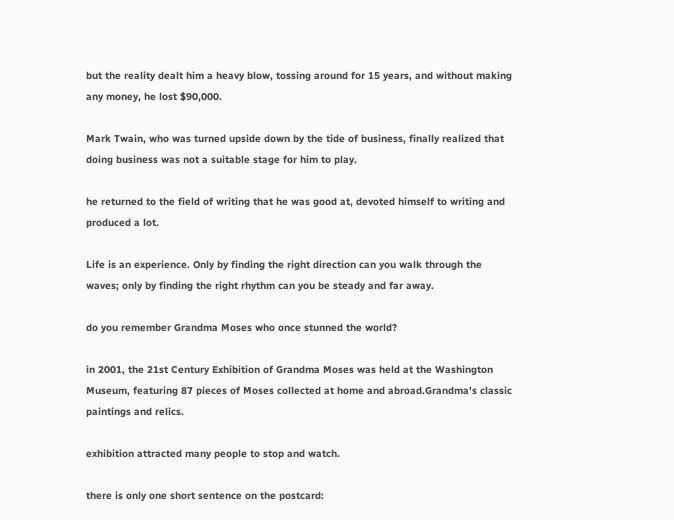but the reality dealt him a heavy blow, tossing around for 15 years, and without making any money, he lost $90,000.

Mark Twain, who was turned upside down by the tide of business, finally realized that doing business was not a suitable stage for him to play.

he returned to the field of writing that he was good at, devoted himself to writing and produced a lot.

Life is an experience. Only by finding the right direction can you walk through the waves; only by finding the right rhythm can you be steady and far away.

do you remember Grandma Moses who once stunned the world?

in 2001, the 21st Century Exhibition of Grandma Moses was held at the Washington Museum, featuring 87 pieces of Moses collected at home and abroad.Grandma's classic paintings and relics.

exhibition attracted many people to stop and watch.

there is only one short sentence on the postcard: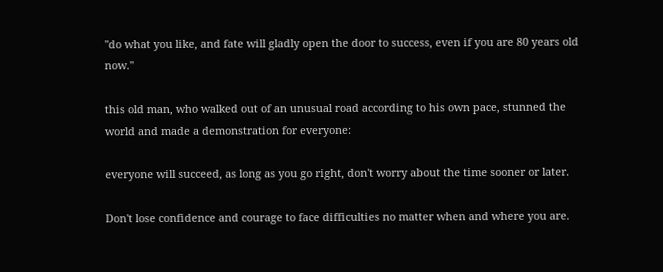"do what you like, and fate will gladly open the door to success, even if you are 80 years old now."

this old man, who walked out of an unusual road according to his own pace, stunned the world and made a demonstration for everyone:

everyone will succeed, as long as you go right, don't worry about the time sooner or later.

Don't lose confidence and courage to face difficulties no matter when and where you are.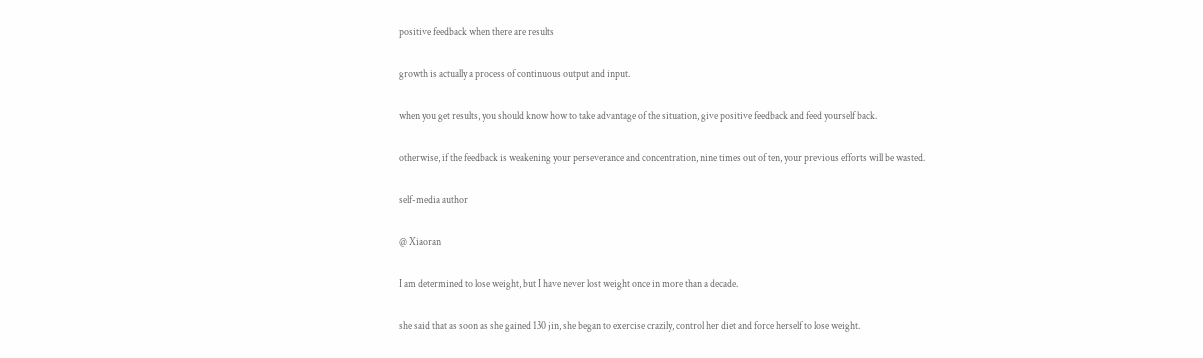positive feedback when there are results

growth is actually a process of continuous output and input.

when you get results, you should know how to take advantage of the situation, give positive feedback and feed yourself back.

otherwise, if the feedback is weakening your perseverance and concentration, nine times out of ten, your previous efforts will be wasted.

self-media author

@ Xiaoran

I am determined to lose weight, but I have never lost weight once in more than a decade.

she said that as soon as she gained 130 jin, she began to exercise crazily, control her diet and force herself to lose weight.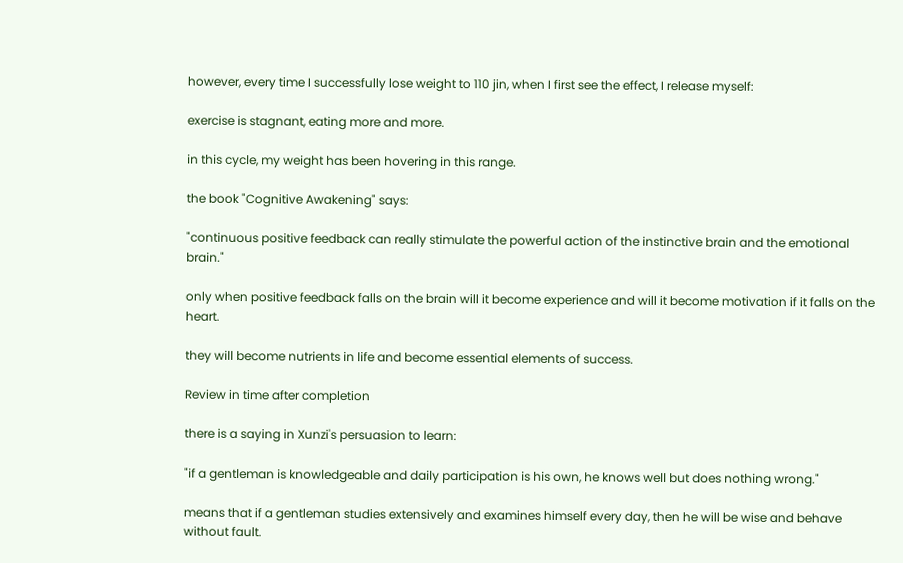however, every time I successfully lose weight to 110 jin, when I first see the effect, I release myself:

exercise is stagnant, eating more and more.

in this cycle, my weight has been hovering in this range.

the book "Cognitive Awakening" says:

"continuous positive feedback can really stimulate the powerful action of the instinctive brain and the emotional brain."

only when positive feedback falls on the brain will it become experience and will it become motivation if it falls on the heart.

they will become nutrients in life and become essential elements of success.

Review in time after completion

there is a saying in Xunzi's persuasion to learn:

"if a gentleman is knowledgeable and daily participation is his own, he knows well but does nothing wrong."

means that if a gentleman studies extensively and examines himself every day, then he will be wise and behave without fault.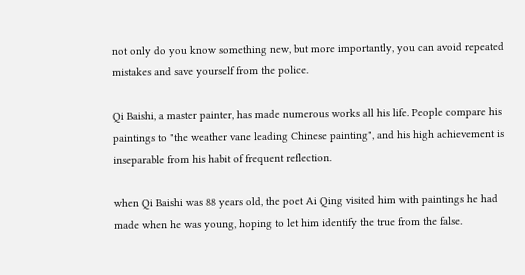not only do you know something new, but more importantly, you can avoid repeated mistakes and save yourself from the police.

Qi Baishi, a master painter, has made numerous works all his life. People compare his paintings to "the weather vane leading Chinese painting", and his high achievement is inseparable from his habit of frequent reflection.

when Qi Baishi was 88 years old, the poet Ai Qing visited him with paintings he had made when he was young, hoping to let him identify the true from the false.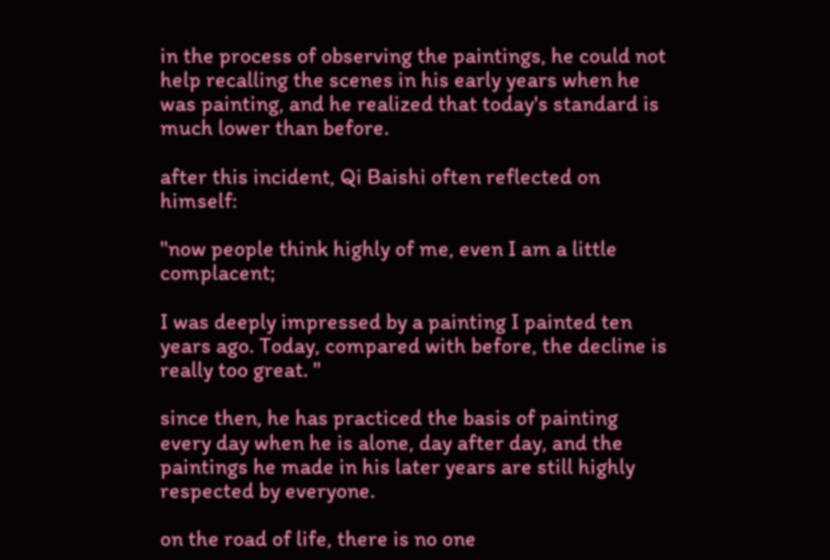in the process of observing the paintings, he could not help recalling the scenes in his early years when he was painting, and he realized that today's standard is much lower than before.

after this incident, Qi Baishi often reflected on himself:

"now people think highly of me, even I am a little complacent;

I was deeply impressed by a painting I painted ten years ago. Today, compared with before, the decline is really too great. "

since then, he has practiced the basis of painting every day when he is alone, day after day, and the paintings he made in his later years are still highly respected by everyone.

on the road of life, there is no one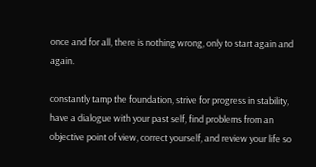once and for all, there is nothing wrong, only to start again and again.

constantly tamp the foundation, strive for progress in stability, have a dialogue with your past self, find problems from an objective point of view, correct yourself, and review your life so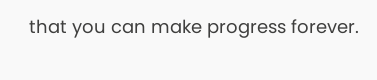that you can make progress forever.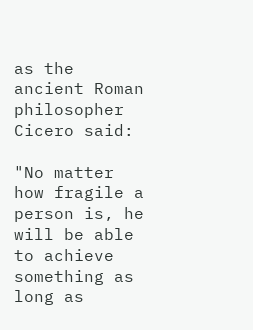as the ancient Roman philosopher Cicero said:

"No matter how fragile a person is, he will be able to achieve something as long as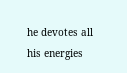he devotes all his energies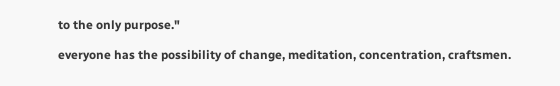to the only purpose."

everyone has the possibility of change, meditation, concentration, craftsmen.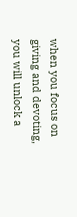when you focus on giving and devoting, you will unlock a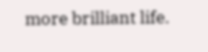more brilliant life.